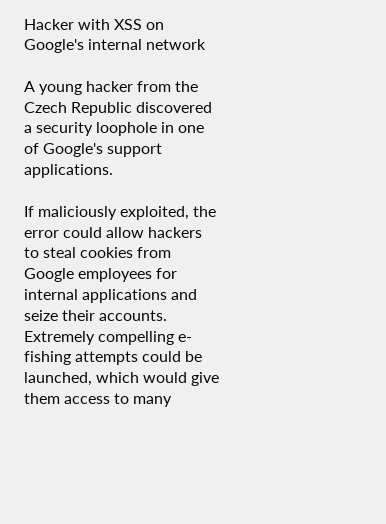Hacker with XSS on Google's internal network

A young hacker from the Czech Republic discovered a security loophole in one of Google's support applications.

If maliciously exploited, the error could allow hackers to steal cookies from Google employees for internal applications and seize their accounts. Extremely compelling e-fishing attempts could be launched, which would give them access to many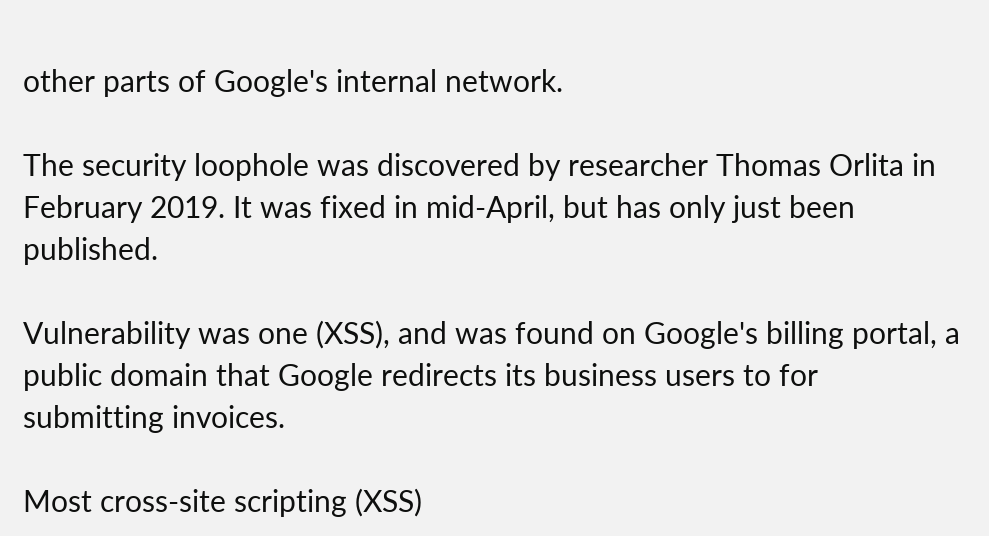other parts of Google's internal network.

The security loophole was discovered by researcher Thomas Orlita in February 2019. It was fixed in mid-April, but has only just been published.

Vulnerability was one (XSS), and was found on Google's billing portal, a public domain that Google redirects its business users to for submitting invoices.

Most cross-site scripting (XSS)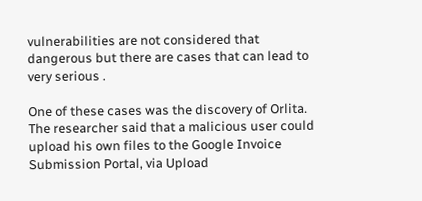vulnerabilities are not considered that dangerous but there are cases that can lead to very serious .

One of these cases was the discovery of Orlita. The researcher said that a malicious user could upload his own files to the Google Invoice Submission Portal, via Upload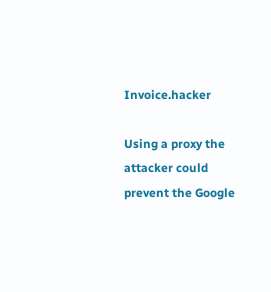Invoice.hacker

Using a proxy the attacker could prevent the Google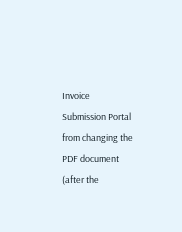Invoice Submission Portal from changing the PDF document (after the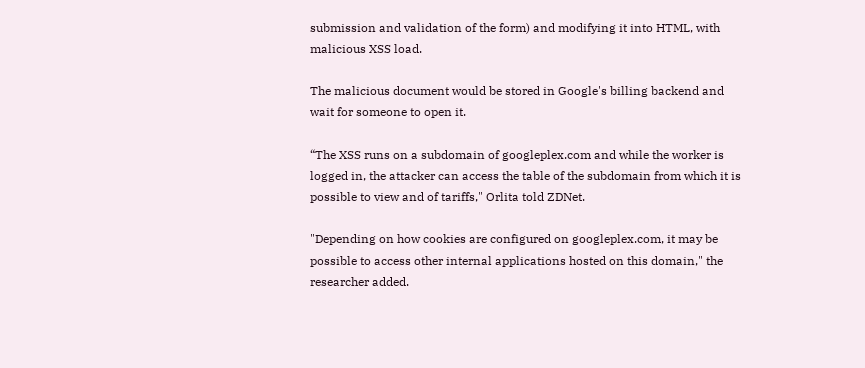submission and validation of the form) and modifying it into HTML, with malicious XSS load.

The malicious document would be stored in Google's billing backend and wait for someone to open it.

“The XSS runs on a subdomain of googleplex.com and while the worker is logged in, the attacker can access the table of the subdomain from which it is possible to view and of tariffs," Orlita told ZDNet.

"Depending on how cookies are configured on googleplex.com, it may be possible to access other internal applications hosted on this domain," the researcher added.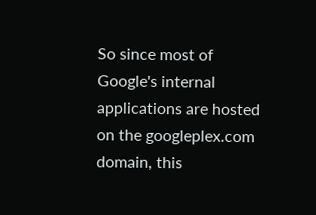So since most of Google's internal applications are hosted on the googleplex.com domain, this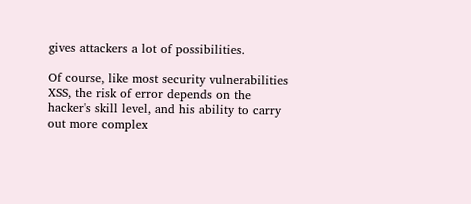gives attackers a lot of possibilities.

Of course, like most security vulnerabilities XSS, the risk of error depends on the hacker's skill level, and his ability to carry out more complex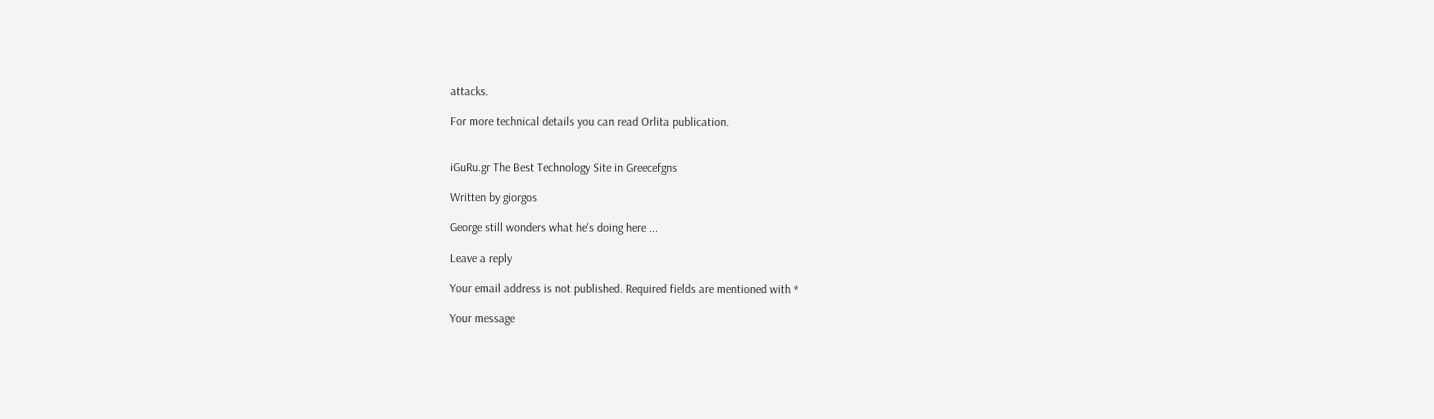attacks.

For more technical details you can read Orlita publication.


iGuRu.gr The Best Technology Site in Greecefgns

Written by giorgos

George still wonders what he's doing here ...

Leave a reply

Your email address is not published. Required fields are mentioned with *

Your message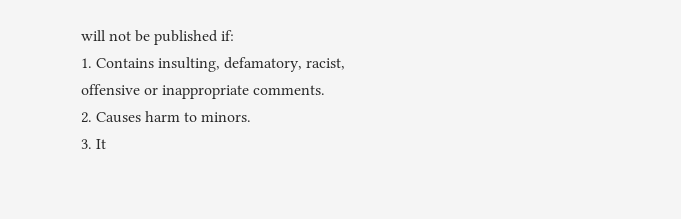will not be published if:
1. Contains insulting, defamatory, racist, offensive or inappropriate comments.
2. Causes harm to minors.
3. It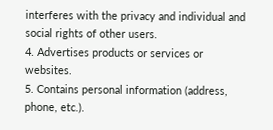interferes with the privacy and individual and social rights of other users.
4. Advertises products or services or websites.
5. Contains personal information (address, phone, etc.).